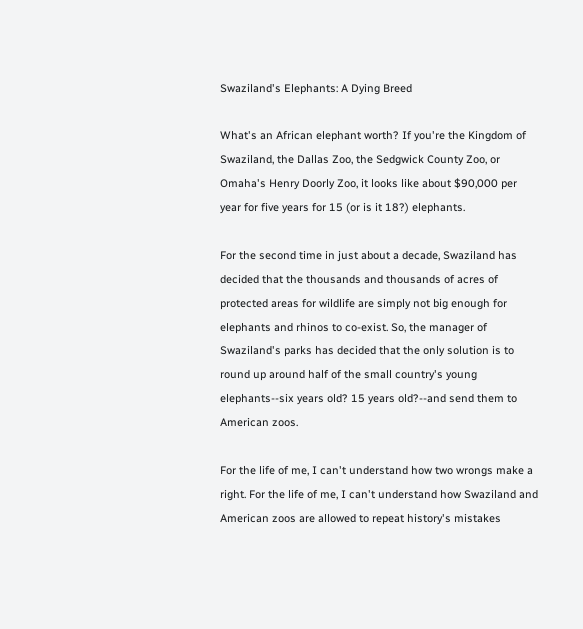Swaziland's Elephants: A Dying Breed

What's an African elephant worth? If you're the Kingdom of Swaziland, the Dallas Zoo, the Sedgwick County Zoo, or Omaha's Henry Doorly Zoo, it looks like about $90,000 per year for five years for 15 (or is it 18?) elephants.

For the second time in just about a decade, Swaziland has decided that the thousands and thousands of acres of protected areas for wildlife are simply not big enough for elephants and rhinos to co-exist. So, the manager of Swaziland's parks has decided that the only solution is to round up around half of the small country's young elephants--six years old? 15 years old?--and send them to American zoos.

For the life of me, I can't understand how two wrongs make a right. For the life of me, I can't understand how Swaziland and American zoos are allowed to repeat history's mistakes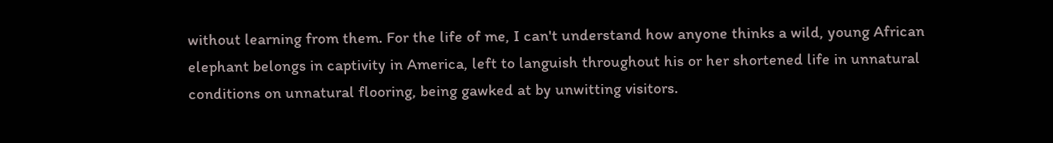without learning from them. For the life of me, I can't understand how anyone thinks a wild, young African elephant belongs in captivity in America, left to languish throughout his or her shortened life in unnatural conditions on unnatural flooring, being gawked at by unwitting visitors.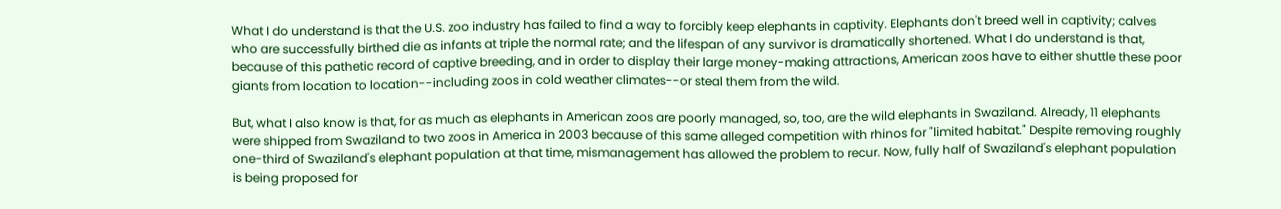What I do understand is that the U.S. zoo industry has failed to find a way to forcibly keep elephants in captivity. Elephants don't breed well in captivity; calves who are successfully birthed die as infants at triple the normal rate; and the lifespan of any survivor is dramatically shortened. What I do understand is that, because of this pathetic record of captive breeding, and in order to display their large money-making attractions, American zoos have to either shuttle these poor giants from location to location--including zoos in cold weather climates--or steal them from the wild.

But, what I also know is that, for as much as elephants in American zoos are poorly managed, so, too, are the wild elephants in Swaziland. Already, 11 elephants were shipped from Swaziland to two zoos in America in 2003 because of this same alleged competition with rhinos for "limited habitat." Despite removing roughly one-third of Swaziland's elephant population at that time, mismanagement has allowed the problem to recur. Now, fully half of Swaziland's elephant population is being proposed for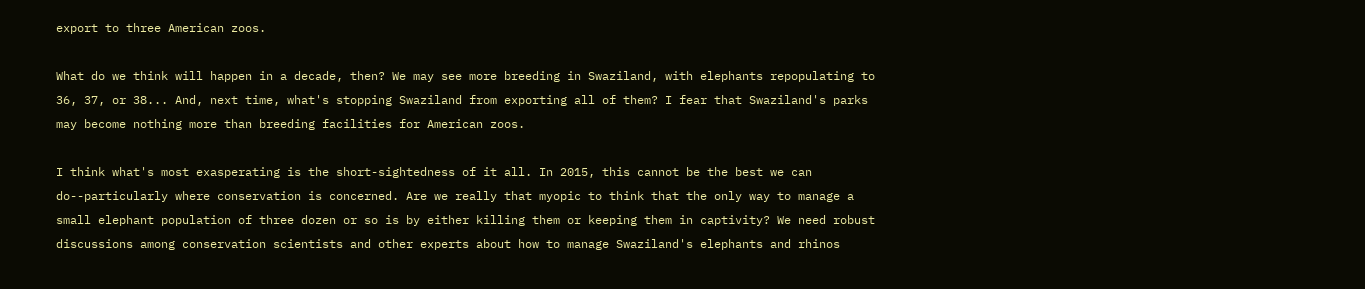export to three American zoos.

What do we think will happen in a decade, then? We may see more breeding in Swaziland, with elephants repopulating to 36, 37, or 38... And, next time, what's stopping Swaziland from exporting all of them? I fear that Swaziland's parks may become nothing more than breeding facilities for American zoos.

I think what's most exasperating is the short-sightedness of it all. In 2015, this cannot be the best we can do--particularly where conservation is concerned. Are we really that myopic to think that the only way to manage a small elephant population of three dozen or so is by either killing them or keeping them in captivity? We need robust discussions among conservation scientists and other experts about how to manage Swaziland's elephants and rhinos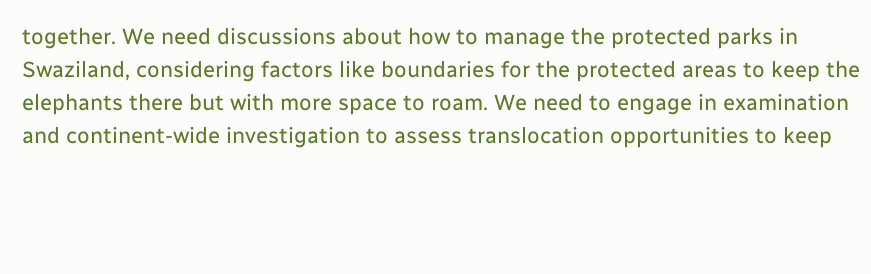together. We need discussions about how to manage the protected parks in Swaziland, considering factors like boundaries for the protected areas to keep the elephants there but with more space to roam. We need to engage in examination and continent-wide investigation to assess translocation opportunities to keep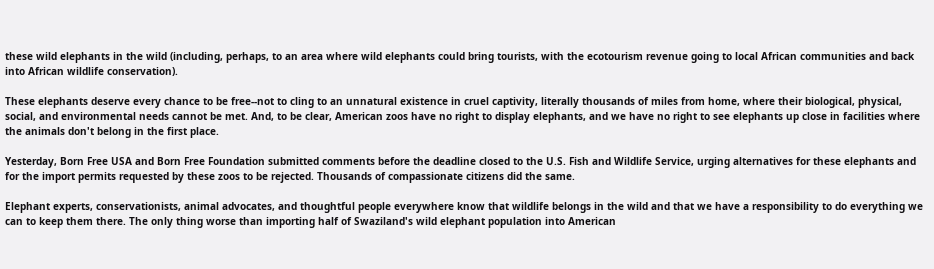these wild elephants in the wild (including, perhaps, to an area where wild elephants could bring tourists, with the ecotourism revenue going to local African communities and back into African wildlife conservation).

These elephants deserve every chance to be free--not to cling to an unnatural existence in cruel captivity, literally thousands of miles from home, where their biological, physical, social, and environmental needs cannot be met. And, to be clear, American zoos have no right to display elephants, and we have no right to see elephants up close in facilities where the animals don't belong in the first place.

Yesterday, Born Free USA and Born Free Foundation submitted comments before the deadline closed to the U.S. Fish and Wildlife Service, urging alternatives for these elephants and for the import permits requested by these zoos to be rejected. Thousands of compassionate citizens did the same.

Elephant experts, conservationists, animal advocates, and thoughtful people everywhere know that wildlife belongs in the wild and that we have a responsibility to do everything we can to keep them there. The only thing worse than importing half of Swaziland's wild elephant population into American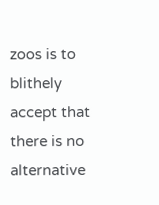zoos is to blithely accept that there is no alternative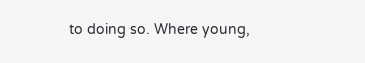to doing so. Where young,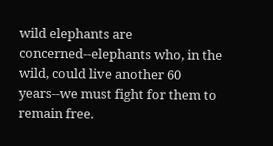wild elephants are concerned--elephants who, in the wild, could live another 60 years--we must fight for them to remain free.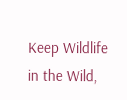Keep Wildlife in the Wild,